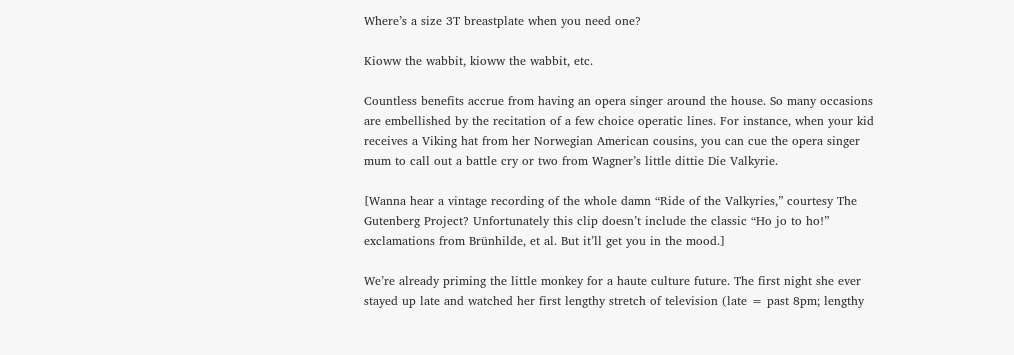Where’s a size 3T breastplate when you need one?

Kioww the wabbit, kioww the wabbit, etc.

Countless benefits accrue from having an opera singer around the house. So many occasions are embellished by the recitation of a few choice operatic lines. For instance, when your kid receives a Viking hat from her Norwegian American cousins, you can cue the opera singer mum to call out a battle cry or two from Wagner’s little dittie Die Valkyrie.

[Wanna hear a vintage recording of the whole damn “Ride of the Valkyries,” courtesy The Gutenberg Project? Unfortunately this clip doesn’t include the classic “Ho jo to ho!” exclamations from Brünhilde, et al. But it’ll get you in the mood.]

We’re already priming the little monkey for a haute culture future. The first night she ever stayed up late and watched her first lengthy stretch of television (late = past 8pm; lengthy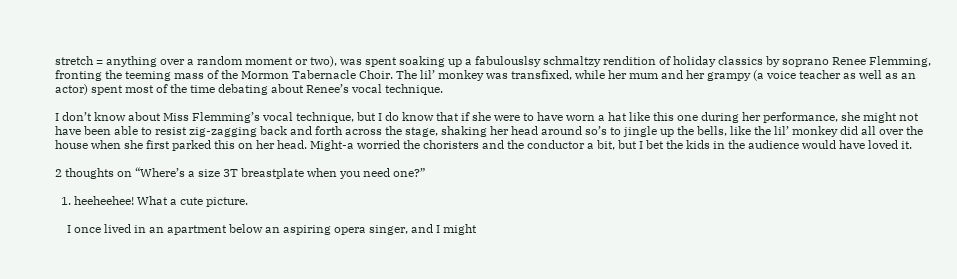stretch = anything over a random moment or two), was spent soaking up a fabulouslsy schmaltzy rendition of holiday classics by soprano Renee Flemming, fronting the teeming mass of the Mormon Tabernacle Choir. The lil’ monkey was transfixed, while her mum and her grampy (a voice teacher as well as an actor) spent most of the time debating about Renee’s vocal technique.

I don’t know about Miss Flemming’s vocal technique, but I do know that if she were to have worn a hat like this one during her performance, she might not have been able to resist zig-zagging back and forth across the stage, shaking her head around so’s to jingle up the bells, like the lil’ monkey did all over the house when she first parked this on her head. Might-a worried the choristers and the conductor a bit, but I bet the kids in the audience would have loved it.

2 thoughts on “Where’s a size 3T breastplate when you need one?”

  1. heeheehee! What a cute picture.

    I once lived in an apartment below an aspiring opera singer, and I might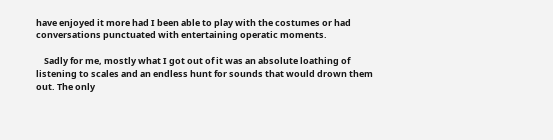have enjoyed it more had I been able to play with the costumes or had conversations punctuated with entertaining operatic moments.

    Sadly for me, mostly what I got out of it was an absolute loathing of listening to scales and an endless hunt for sounds that would drown them out. The only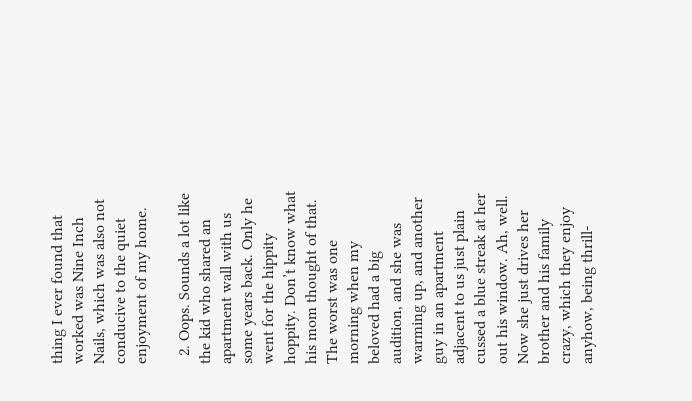thing I ever found that worked was Nine Inch Nails, which was also not conducive to the quiet enjoyment of my home.

  2. Oops. Sounds a lot like the kid who shared an apartment wall with us some years back. Only he went for the hippity hoppity. Don’t know what his mom thought of that. The worst was one morning when my beloved had a big audition, and she was warming up, and another guy in an apartment adjacent to us just plain cussed a blue streak at her out his window. Ah, well. Now she just drives her brother and his family crazy, which they enjoy anyhow, being thrill-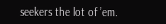seekers the lot of ’em.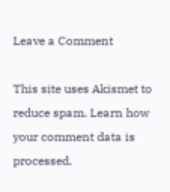Leave a Comment

This site uses Akismet to reduce spam. Learn how your comment data is processed.